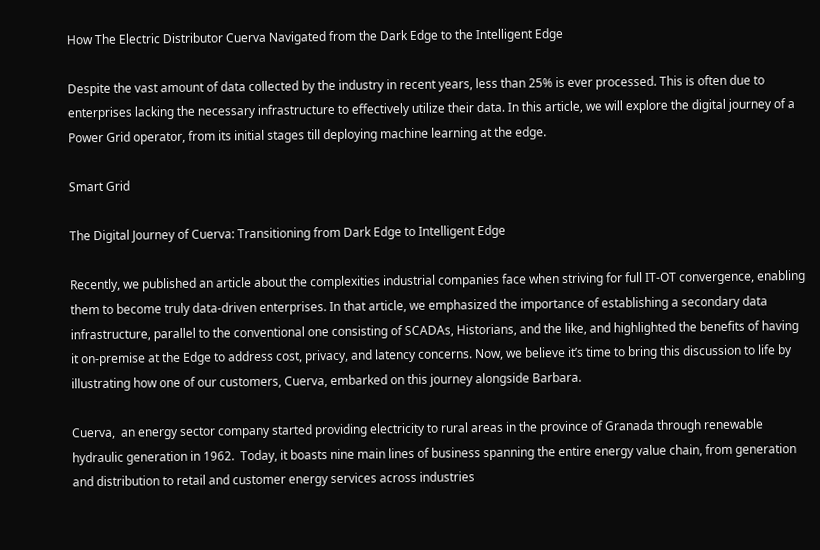How The Electric Distributor Cuerva Navigated from the Dark Edge to the Intelligent Edge

Despite the vast amount of data collected by the industry in recent years, less than 25% is ever processed. This is often due to enterprises lacking the necessary infrastructure to effectively utilize their data. In this article, we will explore the digital journey of a Power Grid operator, from its initial stages till deploying machine learning at the edge.

Smart Grid

The Digital Journey of Cuerva: Transitioning from Dark Edge to Intelligent Edge

Recently, we published an article about the complexities industrial companies face when striving for full IT-OT convergence, enabling them to become truly data-driven enterprises. In that article, we emphasized the importance of establishing a secondary data infrastructure, parallel to the conventional one consisting of SCADAs, Historians, and the like, and highlighted the benefits of having it on-premise at the Edge to address cost, privacy, and latency concerns. Now, we believe it’s time to bring this discussion to life by illustrating how one of our customers, Cuerva, embarked on this journey alongside Barbara.

Cuerva,  an energy sector company started providing electricity to rural areas in the province of Granada through renewable hydraulic generation in 1962.  Today, it boasts nine main lines of business spanning the entire energy value chain, from generation and distribution to retail and customer energy services across industries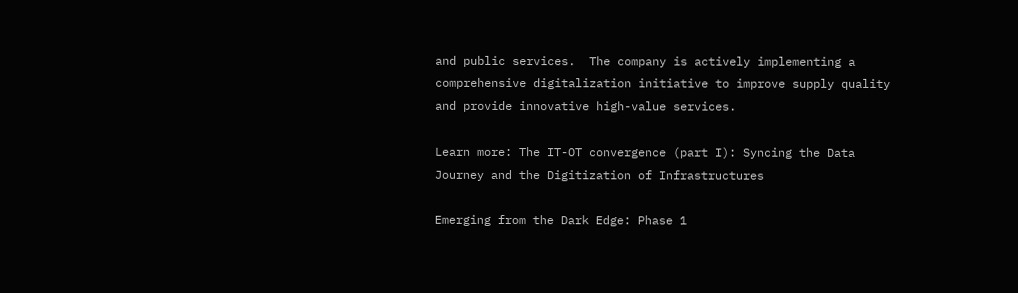and public services.  The company is actively implementing a comprehensive digitalization initiative to improve supply quality and provide innovative high-value services.

Learn more: The IT-OT convergence (part I): Syncing the Data Journey and the Digitization of Infrastructures

Emerging from the Dark Edge: Phase 1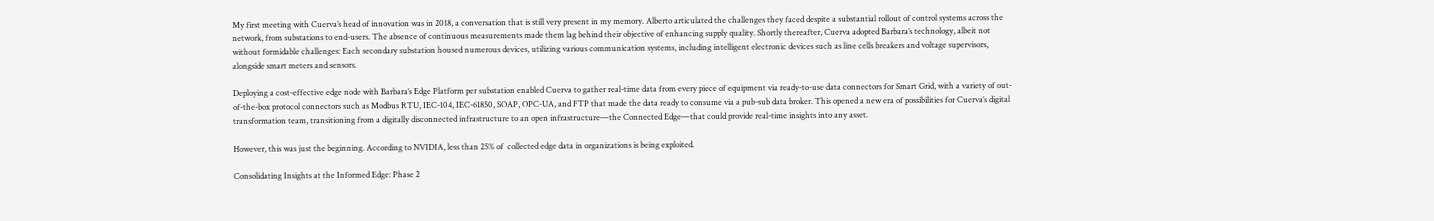My first meeting with Cuerva’s head of innovation was in 2018, a conversation that is still very present in my memory. Alberto articulated the challenges they faced despite a substantial rollout of control systems across the network, from substations to end-users. The absence of continuous measurements made them lag behind their objective of enhancing supply quality. Shortly thereafter, Cuerva adopted Barbara’s technology, albeit not without formidable challenges: Each secondary substation housed numerous devices, utilizing various communication systems, including intelligent electronic devices such as line cells breakers and voltage supervisors, alongside smart meters and sensors.

Deploying a cost-effective edge node with Barbara’s Edge Platform per substation enabled Cuerva to gather real-time data from every piece of equipment via ready-to-use data connectors for Smart Grid, with a variety of out-of-the-box protocol connectors such as Modbus RTU, IEC-104, IEC-61850, SOAP, OPC-UA, and FTP that made the data ready to consume via a pub-sub data broker. This opened a new era of possibilities for Cuerva’s digital transformation team, transitioning from a digitally disconnected infrastructure to an open infrastructure—the Connected Edge—that could provide real-time insights into any asset.

However, this was just the beginning. According to NVIDIA, less than 25% of  collected edge data in organizations is being exploited.

Consolidating Insights at the Informed Edge: Phase 2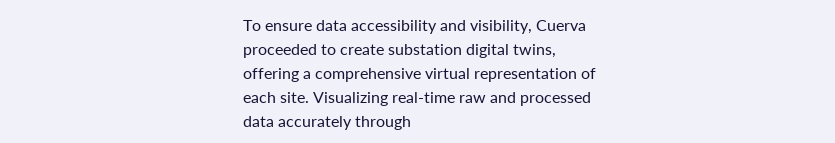To ensure data accessibility and visibility, Cuerva proceeded to create substation digital twins, offering a comprehensive virtual representation of each site. Visualizing real-time raw and processed data accurately through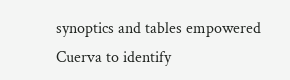synoptics and tables empowered Cuerva to identify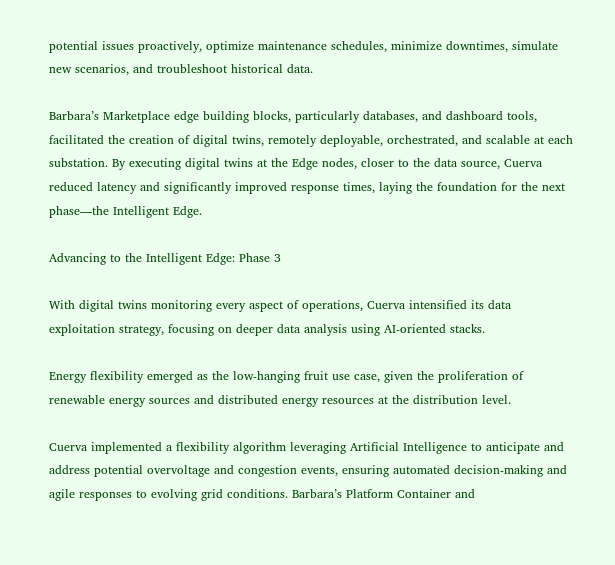potential issues proactively, optimize maintenance schedules, minimize downtimes, simulate new scenarios, and troubleshoot historical data.

Barbara’s Marketplace edge building blocks, particularly databases, and dashboard tools, facilitated the creation of digital twins, remotely deployable, orchestrated, and scalable at each substation. By executing digital twins at the Edge nodes, closer to the data source, Cuerva reduced latency and significantly improved response times, laying the foundation for the next phase—the Intelligent Edge.

Advancing to the Intelligent Edge: Phase 3

With digital twins monitoring every aspect of operations, Cuerva intensified its data exploitation strategy, focusing on deeper data analysis using AI-oriented stacks.

Energy flexibility emerged as the low-hanging fruit use case, given the proliferation of renewable energy sources and distributed energy resources at the distribution level.

Cuerva implemented a flexibility algorithm leveraging Artificial Intelligence to anticipate and address potential overvoltage and congestion events, ensuring automated decision-making and agile responses to evolving grid conditions. Barbara’s Platform Container and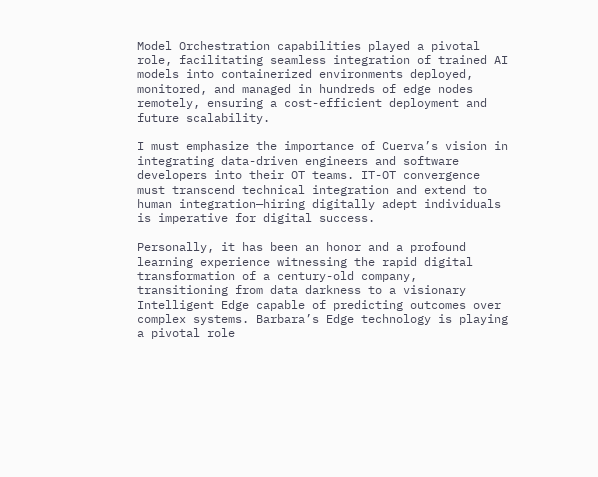Model Orchestration capabilities played a pivotal role, facilitating seamless integration of trained AI models into containerized environments deployed, monitored, and managed in hundreds of edge nodes remotely, ensuring a cost-efficient deployment and future scalability.

I must emphasize the importance of Cuerva’s vision in integrating data-driven engineers and software developers into their OT teams. IT-OT convergence must transcend technical integration and extend to human integration—hiring digitally adept individuals is imperative for digital success.

Personally, it has been an honor and a profound learning experience witnessing the rapid digital transformation of a century-old company, transitioning from data darkness to a visionary Intelligent Edge capable of predicting outcomes over complex systems. Barbara’s Edge technology is playing a pivotal role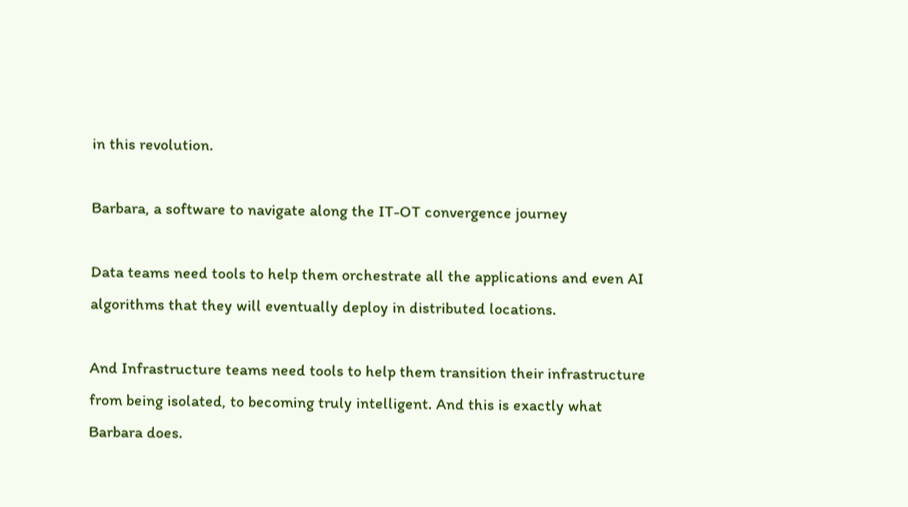in this revolution.

Barbara, a software to navigate along the IT-OT convergence journey

Data teams need tools to help them orchestrate all the applications and even AI algorithms that they will eventually deploy in distributed locations.

And Infrastructure teams need tools to help them transition their infrastructure from being isolated, to becoming truly intelligent. And this is exactly what Barbara does.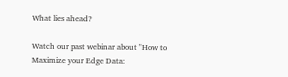What lies ahead?

Watch our past webinar about "How to Maximize your Edge Data: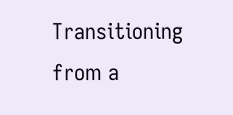Transitioning from a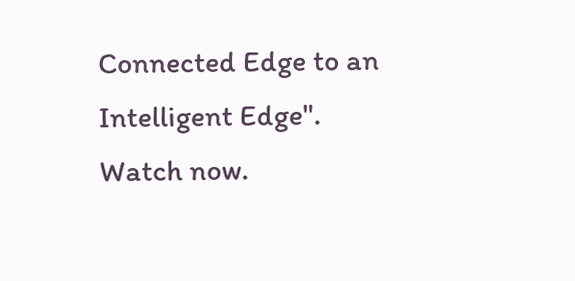Connected Edge to an Intelligent Edge". Watch now.